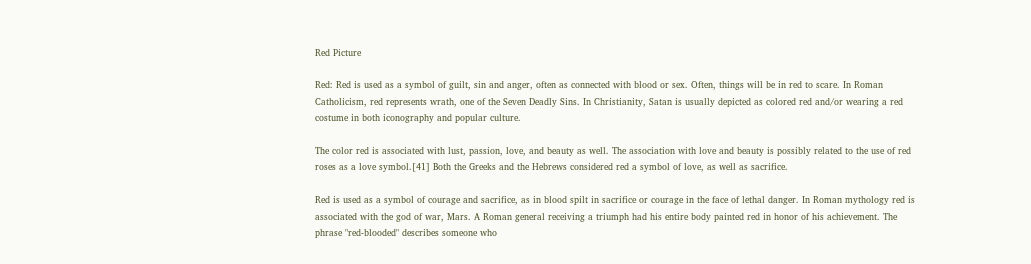Red Picture

Red: Red is used as a symbol of guilt, sin and anger, often as connected with blood or sex. Often, things will be in red to scare. In Roman Catholicism, red represents wrath, one of the Seven Deadly Sins. In Christianity, Satan is usually depicted as colored red and/or wearing a red costume in both iconography and popular culture.

The color red is associated with lust, passion, love, and beauty as well. The association with love and beauty is possibly related to the use of red roses as a love symbol.[41] Both the Greeks and the Hebrews considered red a symbol of love, as well as sacrifice.

Red is used as a symbol of courage and sacrifice, as in blood spilt in sacrifice or courage in the face of lethal danger. In Roman mythology red is associated with the god of war, Mars. A Roman general receiving a triumph had his entire body painted red in honor of his achievement. The phrase "red-blooded" describes someone who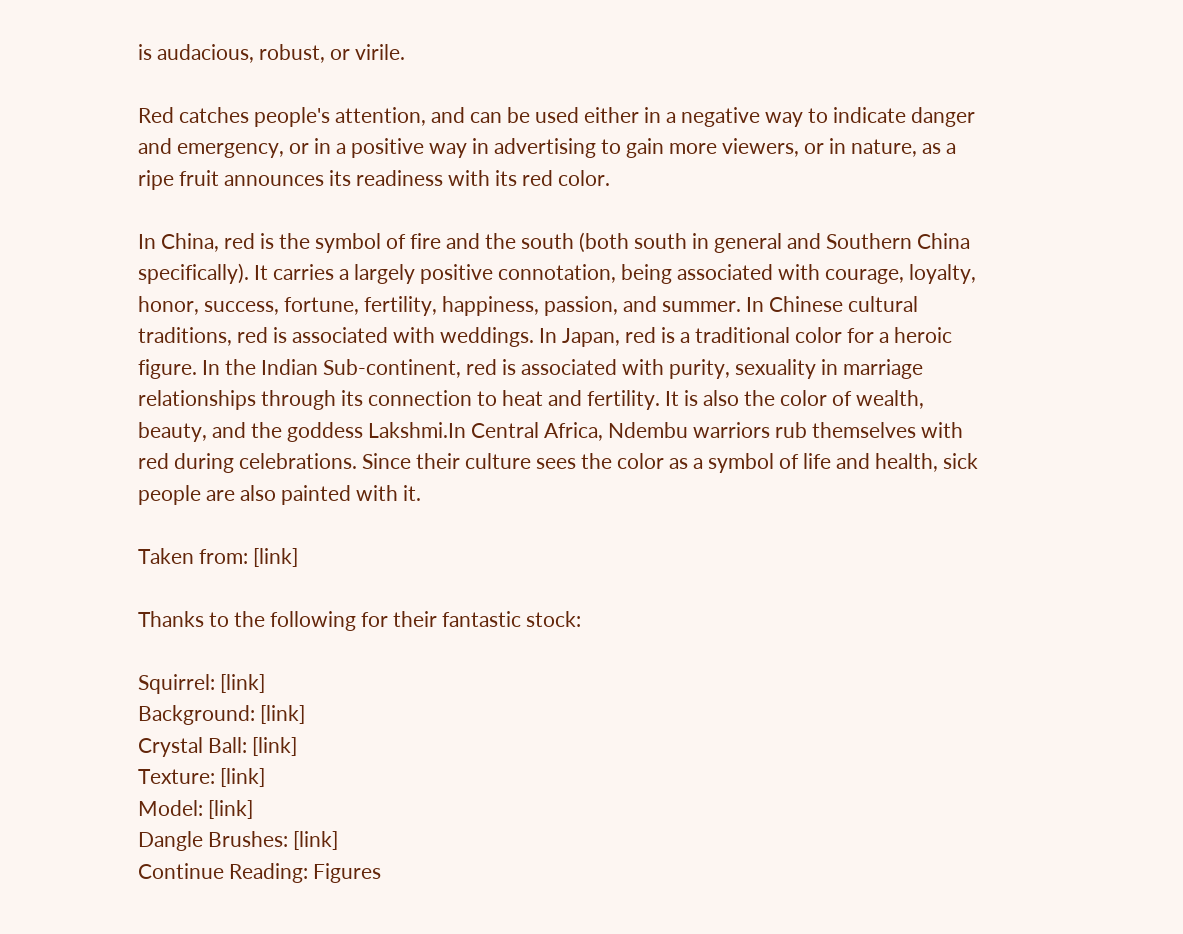is audacious, robust, or virile.

Red catches people's attention, and can be used either in a negative way to indicate danger and emergency, or in a positive way in advertising to gain more viewers, or in nature, as a ripe fruit announces its readiness with its red color.

In China, red is the symbol of fire and the south (both south in general and Southern China specifically). It carries a largely positive connotation, being associated with courage, loyalty, honor, success, fortune, fertility, happiness, passion, and summer. In Chinese cultural traditions, red is associated with weddings. In Japan, red is a traditional color for a heroic figure. In the Indian Sub-continent, red is associated with purity, sexuality in marriage relationships through its connection to heat and fertility. It is also the color of wealth, beauty, and the goddess Lakshmi.In Central Africa, Ndembu warriors rub themselves with red during celebrations. Since their culture sees the color as a symbol of life and health, sick people are also painted with it.

Taken from: [link]

Thanks to the following for their fantastic stock:

Squirrel: [link]
Background: [link]
Crystal Ball: [link]
Texture: [link]
Model: [link]
Dangle Brushes: [link]
Continue Reading: Figures